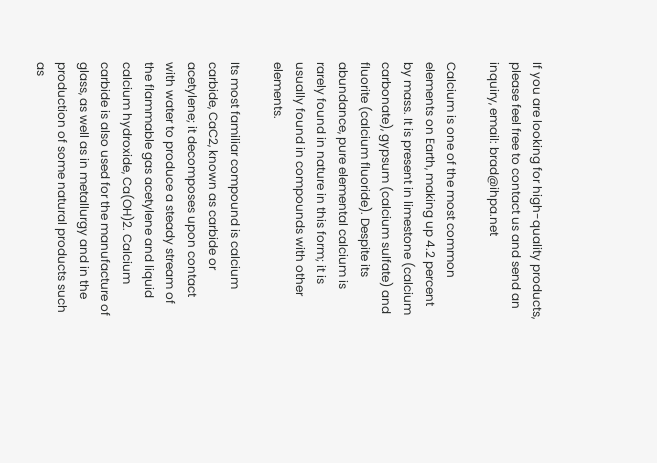If you are looking for high-quality products, please feel free to contact us and send an inquiry, email: brad@ihpa.net

Calcium is one of the most common elements on Earth, making up 4.2 percent by mass. It is present in limestone (calcium carbonate), gypsum (calcium sulfate) and fluorite (calcium fluoride). Despite its abundance, pure elemental calcium is rarely found in nature in this form; it is usually found in compounds with other elements.

Its most familiar compound is calcium carbide, CaC2, known as carbide or acetylene; it decomposes upon contact with water to produce a steady stream of the flammable gas acetylene and liquid calcium hydroxide, Ca(OH)2. Calcium carbide is also used for the manufacture of glass, as well as in metallurgy and in the production of some natural products such as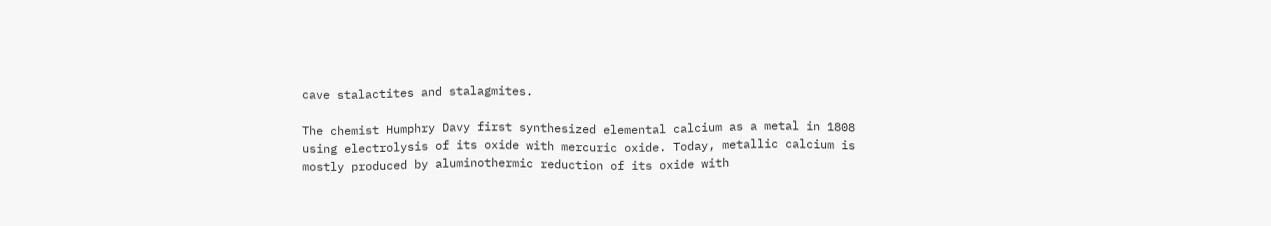cave stalactites and stalagmites.

The chemist Humphry Davy first synthesized elemental calcium as a metal in 1808 using electrolysis of its oxide with mercuric oxide. Today, metallic calcium is mostly produced by aluminothermic reduction of its oxide with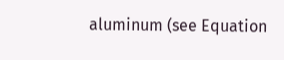aluminum (see Equation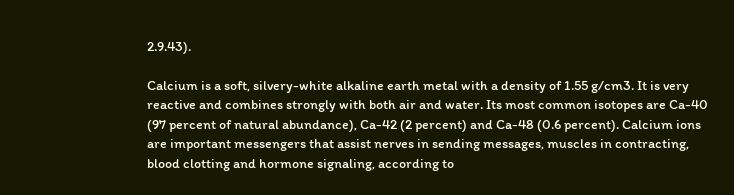2.9.43).

Calcium is a soft, silvery-white alkaline earth metal with a density of 1.55 g/cm3. It is very reactive and combines strongly with both air and water. Its most common isotopes are Ca-40 (97 percent of natural abundance), Ca-42 (2 percent) and Ca-48 (0.6 percent). Calcium ions are important messengers that assist nerves in sending messages, muscles in contracting, blood clotting and hormone signaling, according to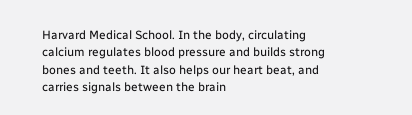Harvard Medical School. In the body, circulating calcium regulates blood pressure and builds strong bones and teeth. It also helps our heart beat, and carries signals between the brain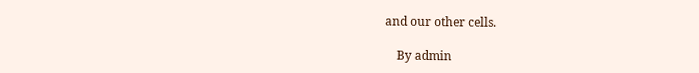and our other cells.

    By admin